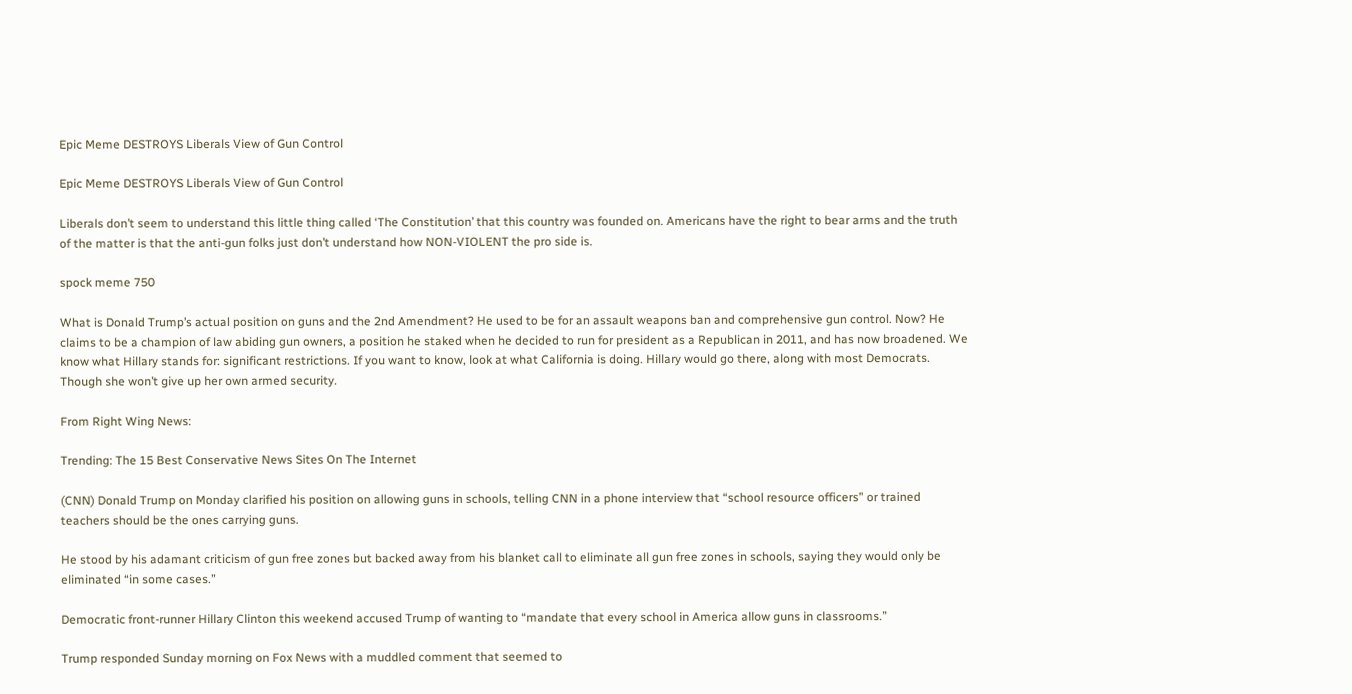Epic Meme DESTROYS Liberals View of Gun Control

Epic Meme DESTROYS Liberals View of Gun Control

Liberals don’t seem to understand this little thing called ‘The Constitution’ that this country was founded on. Americans have the right to bear arms and the truth of the matter is that the anti-gun folks just don’t understand how NON-VIOLENT the pro side is.

spock meme 750

What is Donald Trump’s actual position on guns and the 2nd Amendment? He used to be for an assault weapons ban and comprehensive gun control. Now? He claims to be a champion of law abiding gun owners, a position he staked when he decided to run for president as a Republican in 2011, and has now broadened. We know what Hillary stands for: significant restrictions. If you want to know, look at what California is doing. Hillary would go there, along with most Democrats. Though she won’t give up her own armed security.

From Right Wing News:

Trending: The 15 Best Conservative News Sites On The Internet

(CNN) Donald Trump on Monday clarified his position on allowing guns in schools, telling CNN in a phone interview that “school resource officers” or trained teachers should be the ones carrying guns.

He stood by his adamant criticism of gun free zones but backed away from his blanket call to eliminate all gun free zones in schools, saying they would only be eliminated “in some cases.”

Democratic front-runner Hillary Clinton this weekend accused Trump of wanting to “mandate that every school in America allow guns in classrooms.”

Trump responded Sunday morning on Fox News with a muddled comment that seemed to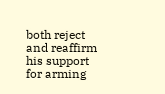both reject and reaffirm his support for arming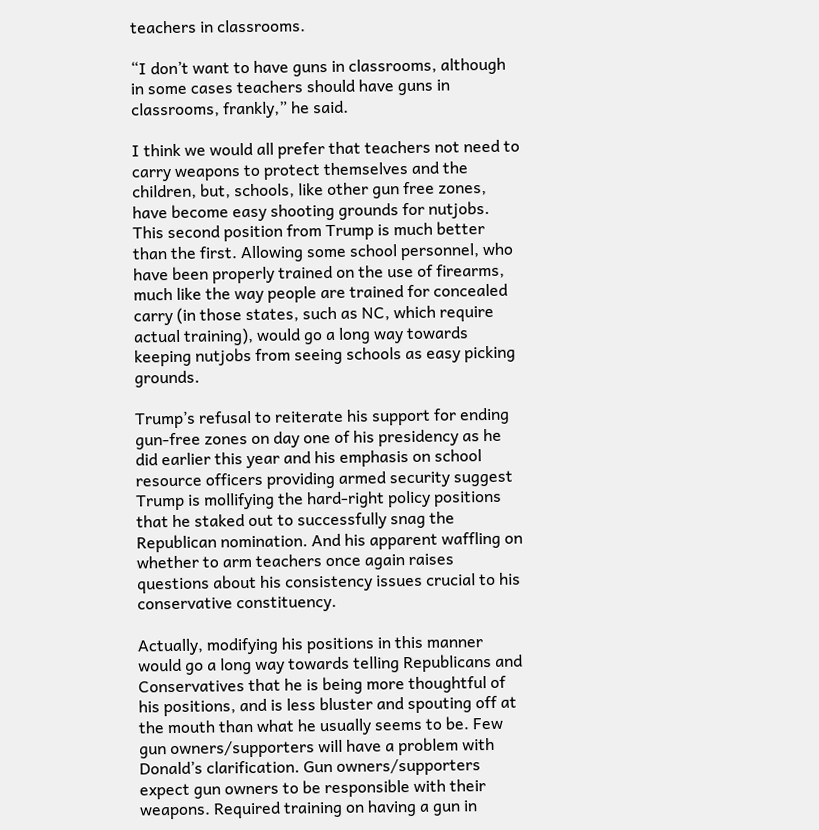teachers in classrooms.

“I don’t want to have guns in classrooms, although in some cases teachers should have guns in classrooms, frankly,” he said.

I think we would all prefer that teachers not need to carry weapons to protect themselves and the children, but, schools, like other gun free zones, have become easy shooting grounds for nutjobs. This second position from Trump is much better than the first. Allowing some school personnel, who have been properly trained on the use of firearms, much like the way people are trained for concealed carry (in those states, such as NC, which require actual training), would go a long way towards keeping nutjobs from seeing schools as easy picking grounds.

Trump’s refusal to reiterate his support for ending gun-free zones on day one of his presidency as he did earlier this year and his emphasis on school resource officers providing armed security suggest Trump is mollifying the hard-right policy positions that he staked out to successfully snag the Republican nomination. And his apparent waffling on whether to arm teachers once again raises questions about his consistency issues crucial to his conservative constituency.

Actually, modifying his positions in this manner would go a long way towards telling Republicans and Conservatives that he is being more thoughtful of his positions, and is less bluster and spouting off at the mouth than what he usually seems to be. Few gun owners/supporters will have a problem with Donald’s clarification. Gun owners/supporters expect gun owners to be responsible with their weapons. Required training on having a gun in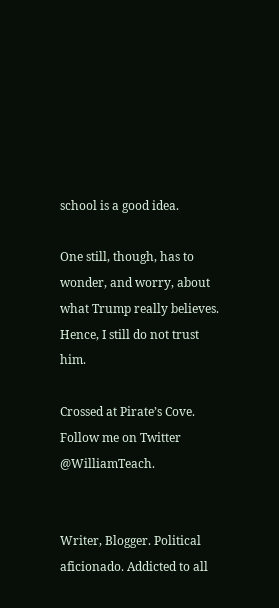school is a good idea.

One still, though, has to wonder, and worry, about what Trump really believes. Hence, I still do not trust him.

Crossed at Pirate’s Cove. Follow me on Twitter @WilliamTeach.


Writer, Blogger. Political aficionado. Addicted to all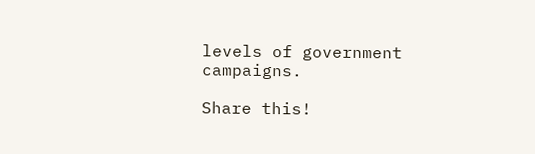levels of government campaigns.

Share this!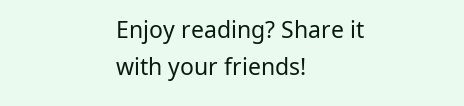Enjoy reading? Share it with your friends!